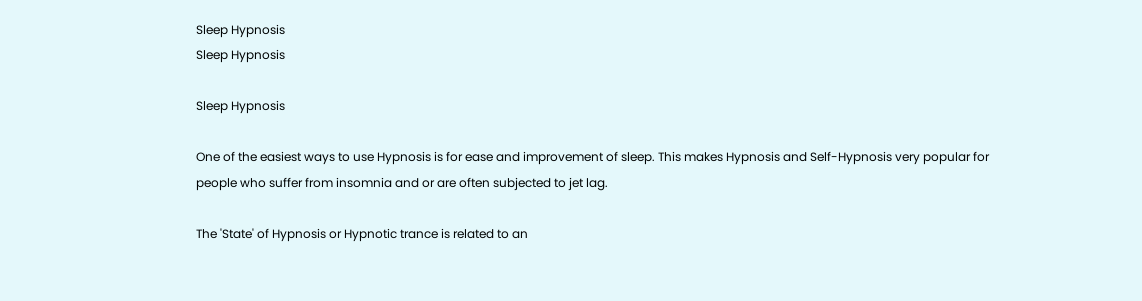Sleep Hypnosis
Sleep Hypnosis

Sleep Hypnosis

One of the easiest ways to use Hypnosis is for ease and improvement of sleep. This makes Hypnosis and Self-Hypnosis very popular for people who suffer from insomnia and or are often subjected to jet lag.

The 'State' of Hypnosis or Hypnotic trance is related to an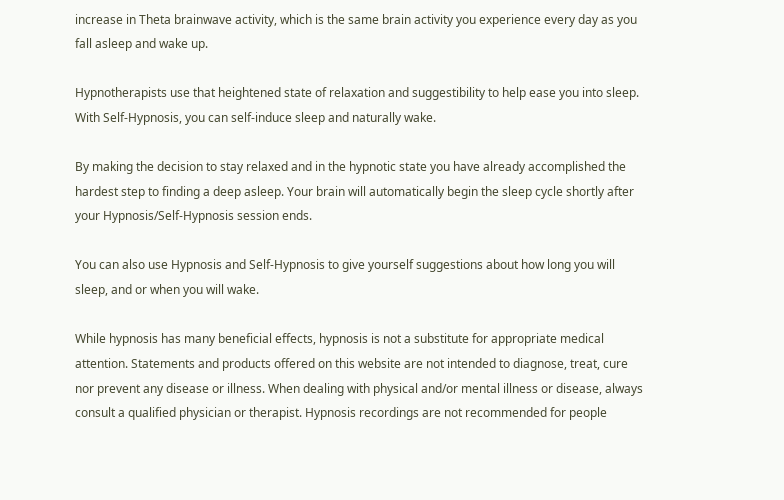increase in Theta brainwave activity, which is the same brain activity you experience every day as you fall asleep and wake up.

Hypnotherapists use that heightened state of relaxation and suggestibility to help ease you into sleep. With Self-Hypnosis, you can self-induce sleep and naturally wake.

By making the decision to stay relaxed and in the hypnotic state you have already accomplished the hardest step to finding a deep asleep. Your brain will automatically begin the sleep cycle shortly after your Hypnosis/Self-Hypnosis session ends.

You can also use Hypnosis and Self-Hypnosis to give yourself suggestions about how long you will sleep, and or when you will wake.

While hypnosis has many beneficial effects, hypnosis is not a substitute for appropriate medical attention. Statements and products offered on this website are not intended to diagnose, treat, cure nor prevent any disease or illness. When dealing with physical and/or mental illness or disease, always consult a qualified physician or therapist. Hypnosis recordings are not recommended for people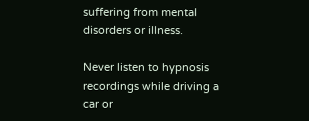suffering from mental disorders or illness.

Never listen to hypnosis recordings while driving a car or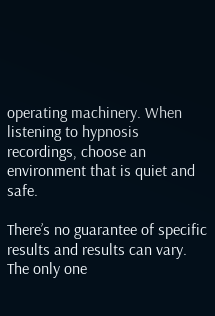operating machinery. When listening to hypnosis recordings, choose an environment that is quiet and safe.

There’s no guarantee of specific results and results can vary. The only one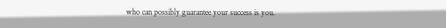who can possibly guarantee your success is you.